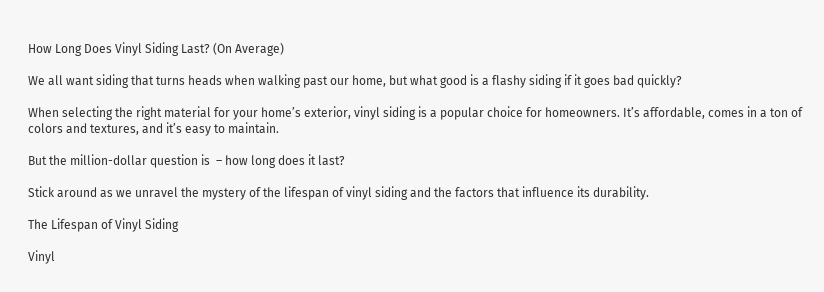How Long Does Vinyl Siding Last? (On Average)

We all want siding that turns heads when walking past our home, but what good is a flashy siding if it goes bad quickly?

When selecting the right material for your home’s exterior, vinyl siding is a popular choice for homeowners. It’s affordable, comes in a ton of colors and textures, and it’s easy to maintain.

But the million-dollar question is  – how long does it last?

Stick around as we unravel the mystery of the lifespan of vinyl siding and the factors that influence its durability.

The Lifespan of Vinyl Siding

Vinyl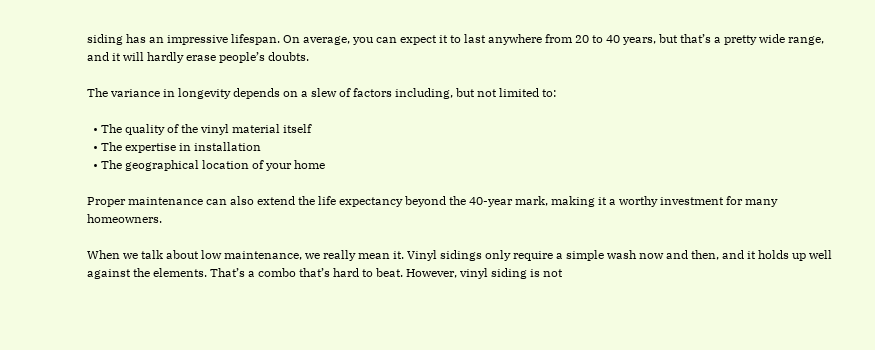siding has an impressive lifespan. On average, you can expect it to last anywhere from 20 to 40 years, but that’s a pretty wide range, and it will hardly erase people’s doubts.

The variance in longevity depends on a slew of factors including, but not limited to:

  • The quality of the vinyl material itself
  • The expertise in installation
  • The geographical location of your home

Proper maintenance can also extend the life expectancy beyond the 40-year mark, making it a worthy investment for many homeowners.

When we talk about low maintenance, we really mean it. Vinyl sidings only require a simple wash now and then, and it holds up well against the elements. That’s a combo that’s hard to beat. However, vinyl siding is not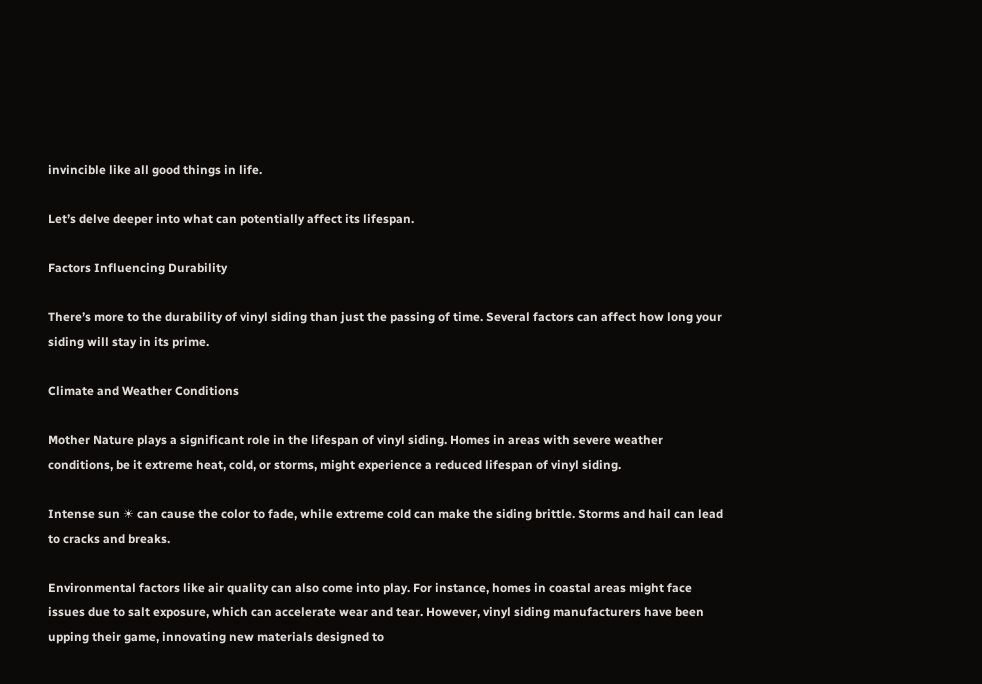invincible like all good things in life.

Let’s delve deeper into what can potentially affect its lifespan.

Factors Influencing Durability

There’s more to the durability of vinyl siding than just the passing of time. Several factors can affect how long your siding will stay in its prime.

Climate and Weather Conditions

Mother Nature plays a significant role in the lifespan of vinyl siding. Homes in areas with severe weather conditions, be it extreme heat, cold, or storms, might experience a reduced lifespan of vinyl siding.

Intense sun ☀ can cause the color to fade, while extreme cold can make the siding brittle. Storms and hail can lead to cracks and breaks.

Environmental factors like air quality can also come into play. For instance, homes in coastal areas might face issues due to salt exposure, which can accelerate wear and tear. However, vinyl siding manufacturers have been upping their game, innovating new materials designed to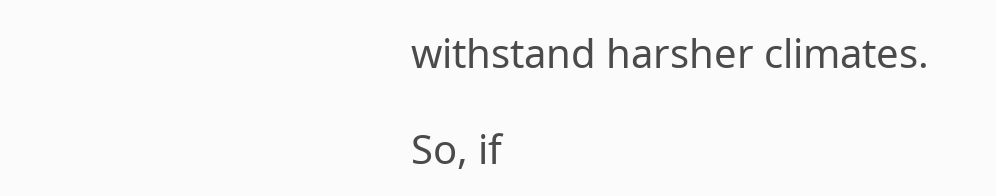withstand harsher climates.

So, if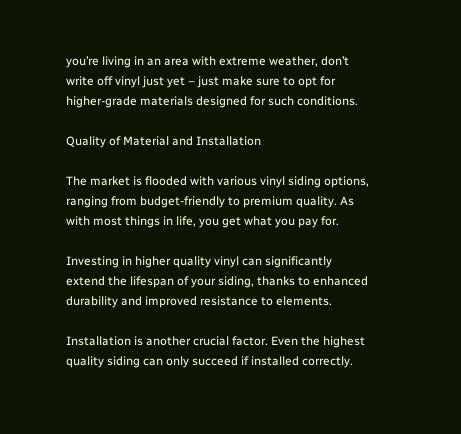you’re living in an area with extreme weather, don’t write off vinyl just yet – just make sure to opt for higher-grade materials designed for such conditions.

Quality of Material and Installation

The market is flooded with various vinyl siding options, ranging from budget-friendly to premium quality. As with most things in life, you get what you pay for.

Investing in higher quality vinyl can significantly extend the lifespan of your siding, thanks to enhanced durability and improved resistance to elements.

Installation is another crucial factor. Even the highest quality siding can only succeed if installed correctly.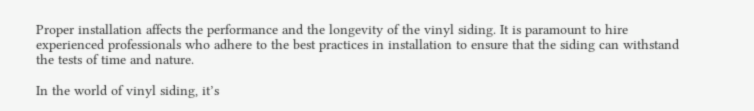Proper installation affects the performance and the longevity of the vinyl siding. It is paramount to hire experienced professionals who adhere to the best practices in installation to ensure that the siding can withstand the tests of time and nature.

In the world of vinyl siding, it’s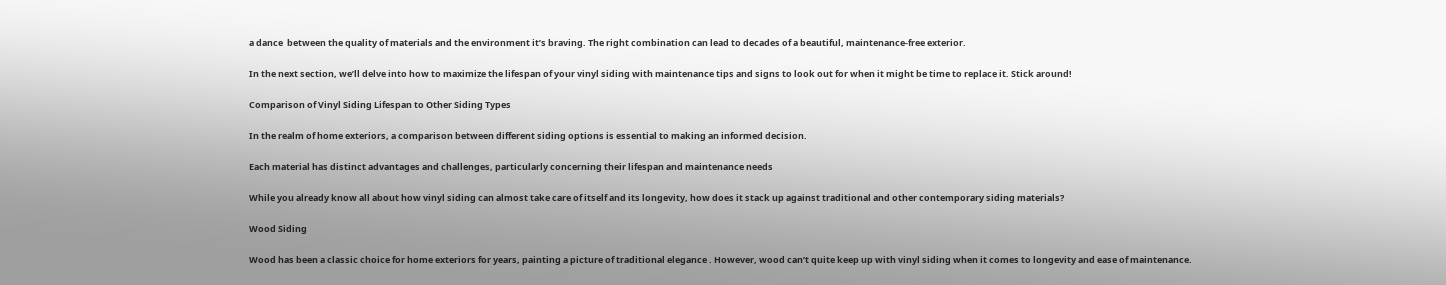a dance  between the quality of materials and the environment it’s braving. The right combination can lead to decades of a beautiful, maintenance-free exterior.

In the next section, we’ll delve into how to maximize the lifespan of your vinyl siding with maintenance tips and signs to look out for when it might be time to replace it. Stick around!

Comparison of Vinyl Siding Lifespan to Other Siding Types

In the realm of home exteriors, a comparison between different siding options is essential to making an informed decision.

Each material has distinct advantages and challenges, particularly concerning their lifespan and maintenance needs

While you already know all about how vinyl siding can almost take care of itself and its longevity, how does it stack up against traditional and other contemporary siding materials?

Wood Siding

Wood has been a classic choice for home exteriors for years, painting a picture of traditional elegance . However, wood can’t quite keep up with vinyl siding when it comes to longevity and ease of maintenance.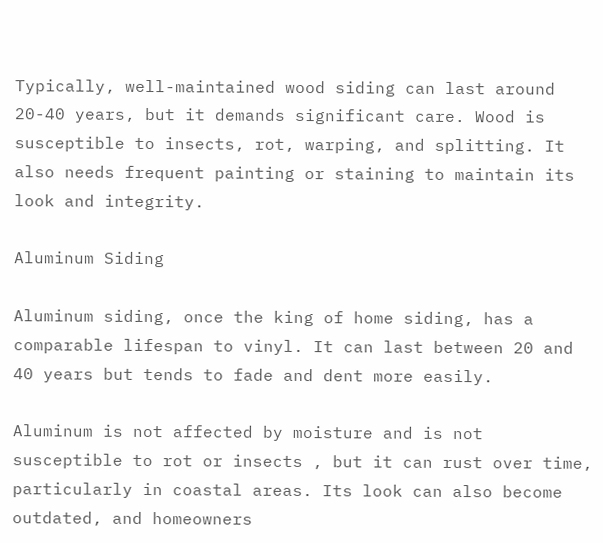Typically, well-maintained wood siding can last around 20-40 years, but it demands significant care. Wood is susceptible to insects, rot, warping, and splitting. It also needs frequent painting or staining to maintain its look and integrity.

Aluminum Siding

Aluminum siding, once the king of home siding, has a comparable lifespan to vinyl. It can last between 20 and 40 years but tends to fade and dent more easily.

Aluminum is not affected by moisture and is not susceptible to rot or insects , but it can rust over time, particularly in coastal areas. Its look can also become outdated, and homeowners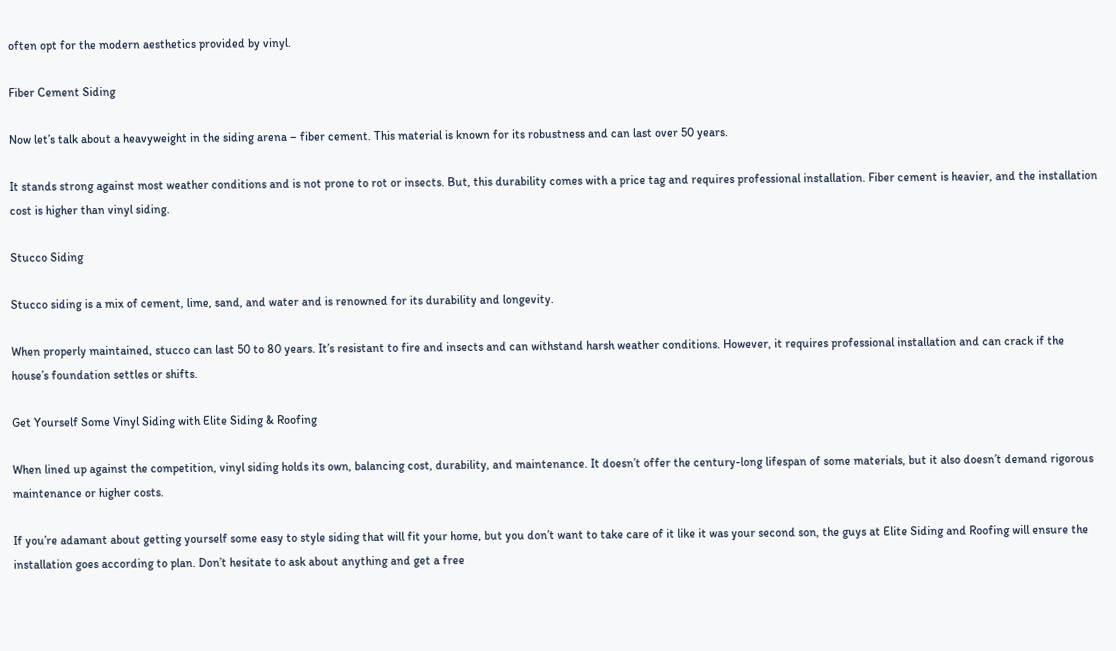often opt for the modern aesthetics provided by vinyl.

Fiber Cement Siding

Now let’s talk about a heavyweight in the siding arena – fiber cement. This material is known for its robustness and can last over 50 years.

It stands strong against most weather conditions and is not prone to rot or insects. But, this durability comes with a price tag and requires professional installation. Fiber cement is heavier, and the installation cost is higher than vinyl siding.

Stucco Siding

Stucco siding is a mix of cement, lime, sand, and water and is renowned for its durability and longevity.

When properly maintained, stucco can last 50 to 80 years. It’s resistant to fire and insects and can withstand harsh weather conditions. However, it requires professional installation and can crack if the house’s foundation settles or shifts.

Get Yourself Some Vinyl Siding with Elite Siding & Roofing

When lined up against the competition, vinyl siding holds its own, balancing cost, durability, and maintenance. It doesn’t offer the century-long lifespan of some materials, but it also doesn’t demand rigorous maintenance or higher costs.

If you’re adamant about getting yourself some easy to style siding that will fit your home, but you don’t want to take care of it like it was your second son, the guys at Elite Siding and Roofing will ensure the installation goes according to plan. Don’t hesitate to ask about anything and get a free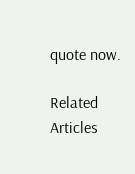quote now.

Related Articles